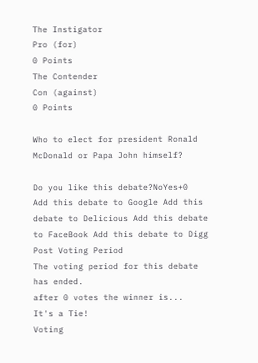The Instigator
Pro (for)
0 Points
The Contender
Con (against)
0 Points

Who to elect for president Ronald McDonald or Papa John himself?

Do you like this debate?NoYes+0
Add this debate to Google Add this debate to Delicious Add this debate to FaceBook Add this debate to Digg
Post Voting Period
The voting period for this debate has ended.
after 0 votes the winner is...
It's a Tie!
Voting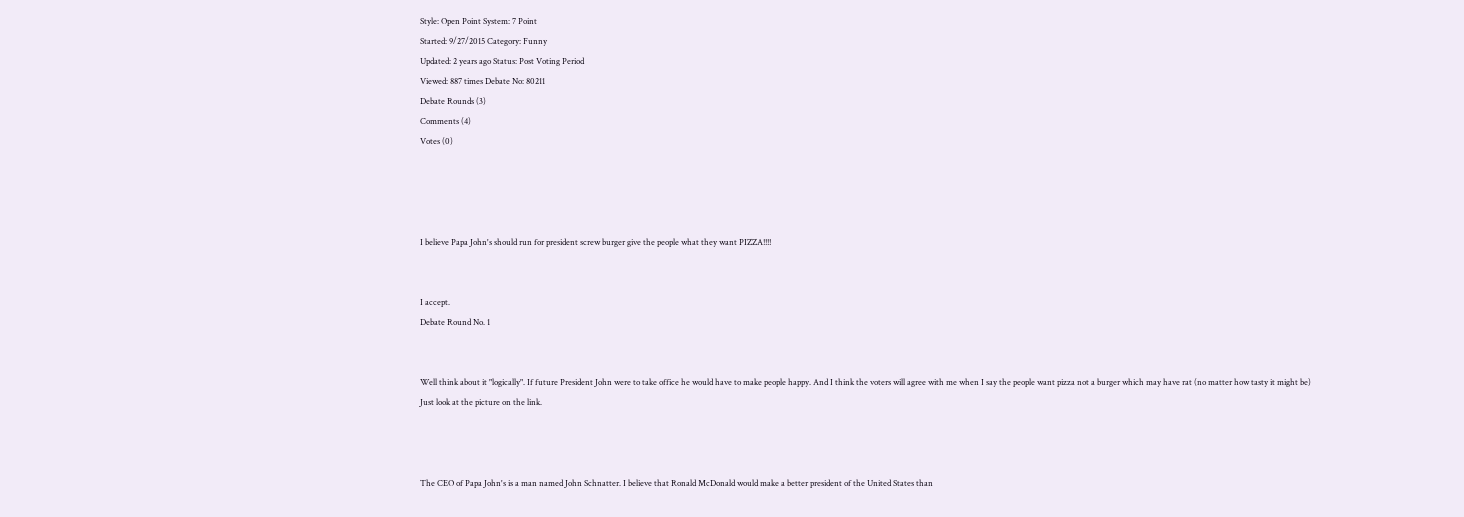Style: Open Point System: 7 Point
Started: 9/27/2015 Category: Funny
Updated: 2 years ago Status: Post Voting Period
Viewed: 887 times Debate No: 80211
Debate Rounds (3)
Comments (4)
Votes (0)




I believe Papa John's should run for president screw burger give the people what they want PIZZA!!!!


I accept.
Debate Round No. 1


Well think about it "logically". If future President John were to take office he would have to make people happy. And I think the voters will agree with me when I say the people want pizza not a burger which may have rat (no matter how tasty it might be)
Just look at the picture on the link.



The CEO of Papa John's is a man named John Schnatter. I believe that Ronald McDonald would make a better president of the United States than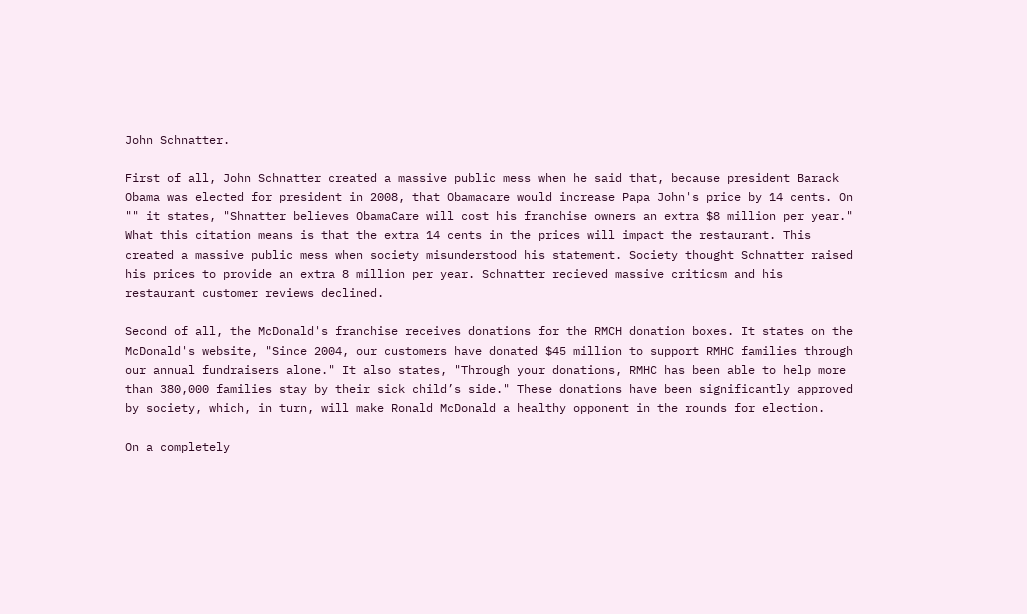John Schnatter.

First of all, John Schnatter created a massive public mess when he said that, because president Barack Obama was elected for president in 2008, that Obamacare would increase Papa John's price by 14 cents. On "" it states, "Shnatter believes ObamaCare will cost his franchise owners an extra $8 million per year." What this citation means is that the extra 14 cents in the prices will impact the restaurant. This created a massive public mess when society misunderstood his statement. Society thought Schnatter raised his prices to provide an extra 8 million per year. Schnatter recieved massive criticsm and his restaurant customer reviews declined.

Second of all, the McDonald's franchise receives donations for the RMCH donation boxes. It states on the McDonald's website, "Since 2004, our customers have donated $45 million to support RMHC families through our annual fundraisers alone." It also states, "Through your donations, RMHC has been able to help more than 380,000 families stay by their sick child’s side." These donations have been significantly approved by society, which, in turn, will make Ronald McDonald a healthy opponent in the rounds for election.

On a completely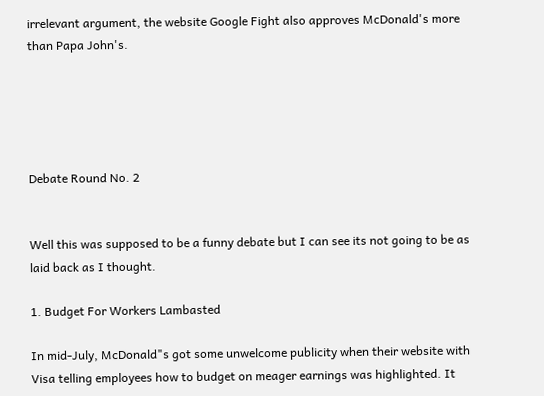irrelevant argument, the website Google Fight also approves McDonald's more than Papa John's.





Debate Round No. 2


Well this was supposed to be a funny debate but I can see its not going to be as laid back as I thought.

1. Budget For Workers Lambasted

In mid-July, McDonald"s got some unwelcome publicity when their website with Visa telling employees how to budget on meager earnings was highlighted. It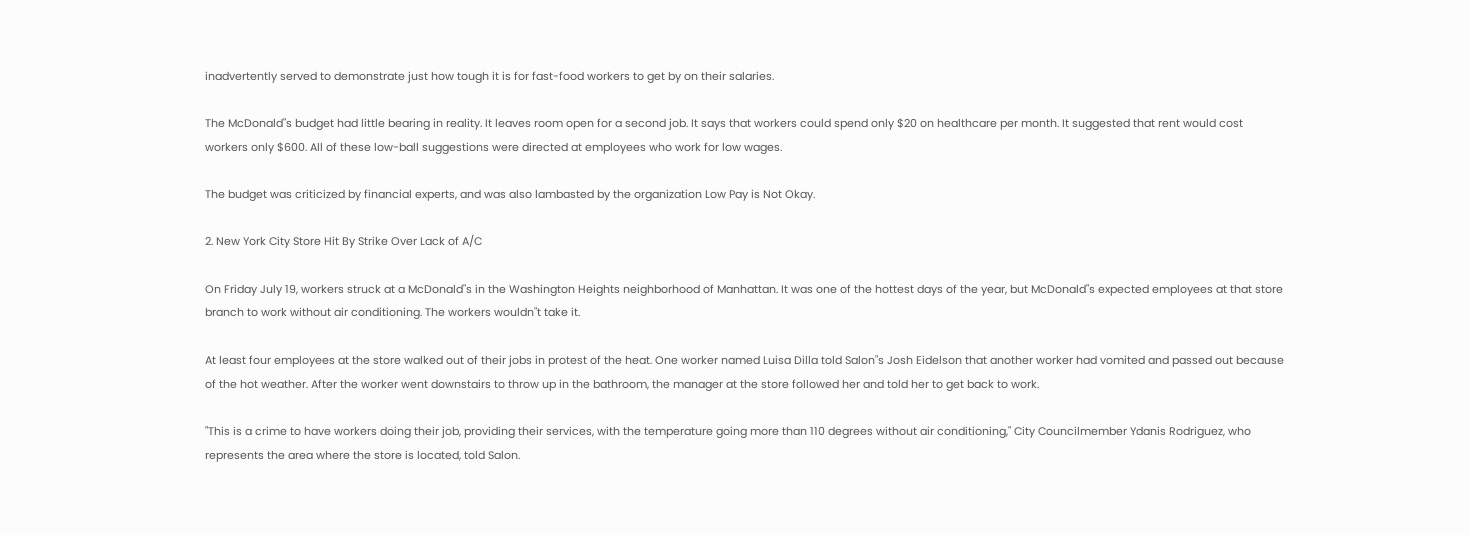inadvertently served to demonstrate just how tough it is for fast-food workers to get by on their salaries.

The McDonald"s budget had little bearing in reality. It leaves room open for a second job. It says that workers could spend only $20 on healthcare per month. It suggested that rent would cost workers only $600. All of these low-ball suggestions were directed at employees who work for low wages.

The budget was criticized by financial experts, and was also lambasted by the organization Low Pay is Not Okay.

2. New York City Store Hit By Strike Over Lack of A/C

On Friday July 19, workers struck at a McDonald"s in the Washington Heights neighborhood of Manhattan. It was one of the hottest days of the year, but McDonald"s expected employees at that store branch to work without air conditioning. The workers wouldn"t take it.

At least four employees at the store walked out of their jobs in protest of the heat. One worker named Luisa Dilla told Salon"s Josh Eidelson that another worker had vomited and passed out because of the hot weather. After the worker went downstairs to throw up in the bathroom, the manager at the store followed her and told her to get back to work.

"This is a crime to have workers doing their job, providing their services, with the temperature going more than 110 degrees without air conditioning," City Councilmember Ydanis Rodriguez, who represents the area where the store is located, told Salon.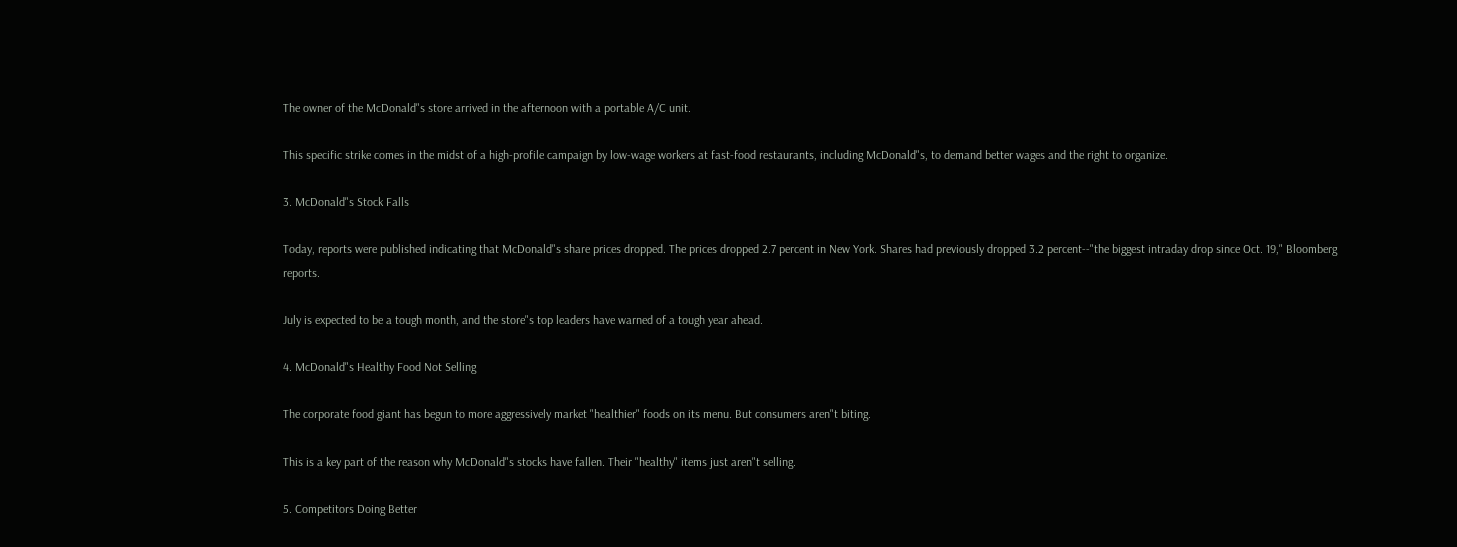The owner of the McDonald"s store arrived in the afternoon with a portable A/C unit.

This specific strike comes in the midst of a high-profile campaign by low-wage workers at fast-food restaurants, including McDonald"s, to demand better wages and the right to organize.

3. McDonald"s Stock Falls

Today, reports were published indicating that McDonald"s share prices dropped. The prices dropped 2.7 percent in New York. Shares had previously dropped 3.2 percent--"the biggest intraday drop since Oct. 19," Bloomberg reports.

July is expected to be a tough month, and the store"s top leaders have warned of a tough year ahead.

4. McDonald"s Healthy Food Not Selling

The corporate food giant has begun to more aggressively market "healthier" foods on its menu. But consumers aren"t biting.

This is a key part of the reason why McDonald"s stocks have fallen. Their "healthy" items just aren"t selling.

5. Competitors Doing Better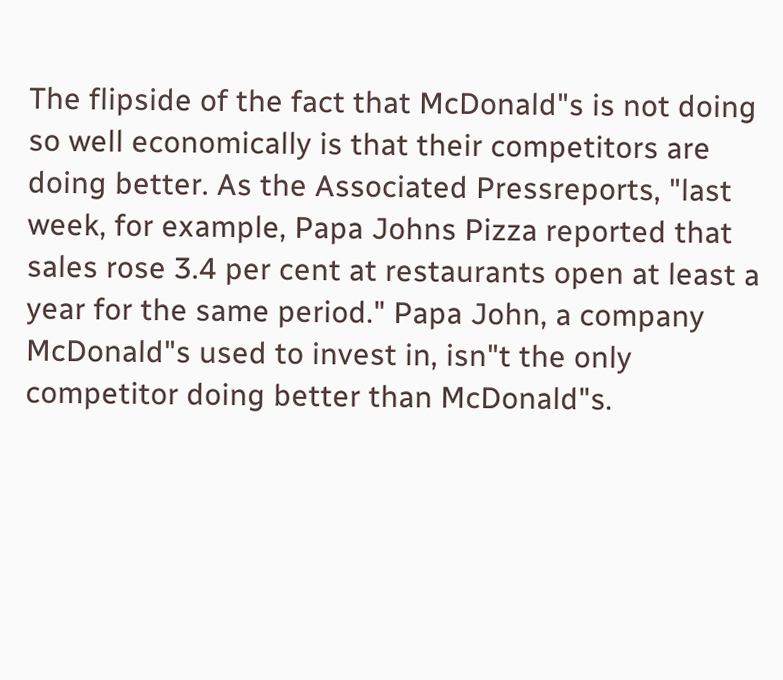The flipside of the fact that McDonald"s is not doing so well economically is that their competitors are doing better. As the Associated Pressreports, "last week, for example, Papa Johns Pizza reported that sales rose 3.4 per cent at restaurants open at least a year for the same period." Papa John, a company McDonald"s used to invest in, isn"t the only competitor doing better than McDonald"s.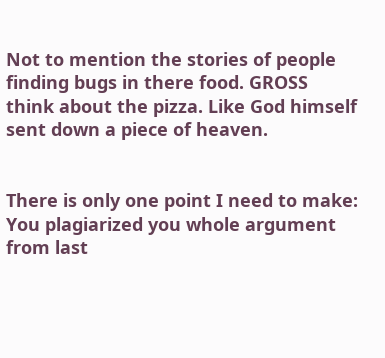Not to mention the stories of people finding bugs in there food. GROSS
think about the pizza. Like God himself sent down a piece of heaven.


There is only one point I need to make: You plagiarized you whole argument from last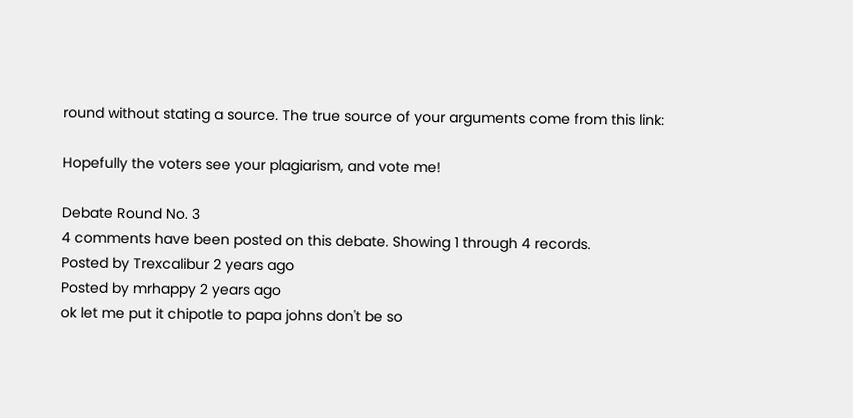round without stating a source. The true source of your arguments come from this link:

Hopefully the voters see your plagiarism, and vote me!

Debate Round No. 3
4 comments have been posted on this debate. Showing 1 through 4 records.
Posted by Trexcalibur 2 years ago
Posted by mrhappy 2 years ago
ok let me put it chipotle to papa johns don't be so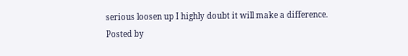serious loosen up I highly doubt it will make a difference.
Posted by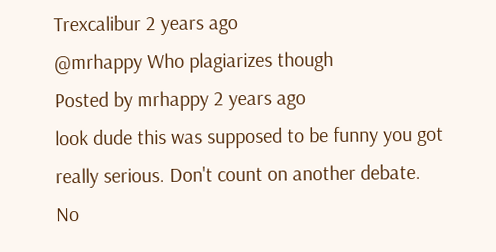Trexcalibur 2 years ago
@mrhappy Who plagiarizes though
Posted by mrhappy 2 years ago
look dude this was supposed to be funny you got really serious. Don't count on another debate.
No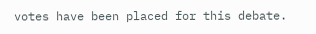votes have been placed for this debate.